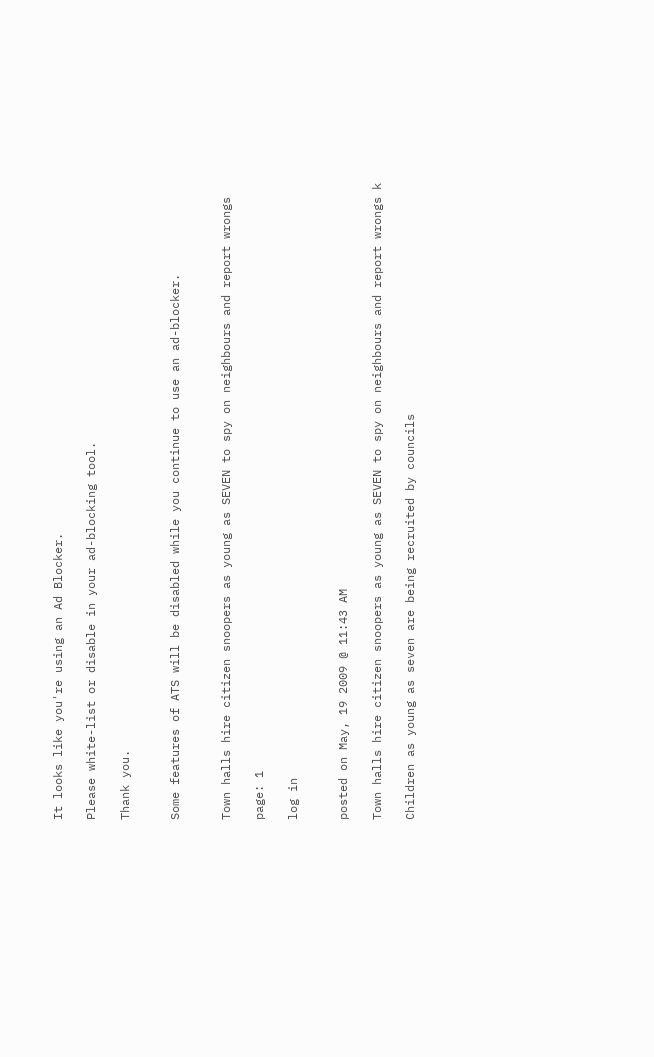It looks like you're using an Ad Blocker.

Please white-list or disable in your ad-blocking tool.

Thank you.


Some features of ATS will be disabled while you continue to use an ad-blocker.


Town halls hire citizen snoopers as young as SEVEN to spy on neighbours and report wrongs

page: 1

log in


posted on May, 19 2009 @ 11:43 AM

Town halls hire citizen snoopers as young as SEVEN to spy on neighbours and report wrongs k

Children as young as seven are being recruited by councils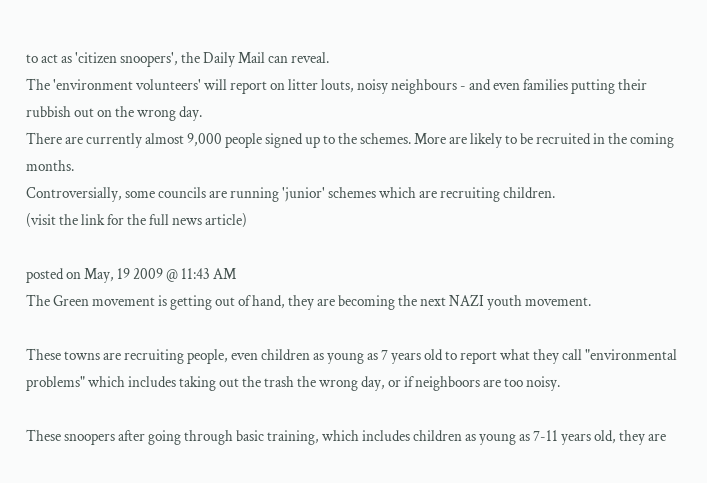to act as 'citizen snoopers', the Daily Mail can reveal.
The 'environment volunteers' will report on litter louts, noisy neighbours - and even families putting their rubbish out on the wrong day.
There are currently almost 9,000 people signed up to the schemes. More are likely to be recruited in the coming months.
Controversially, some councils are running 'junior' schemes which are recruiting children.
(visit the link for the full news article)

posted on May, 19 2009 @ 11:43 AM
The Green movement is getting out of hand, they are becoming the next NAZI youth movement.

These towns are recruiting people, even children as young as 7 years old to report what they call "environmental problems" which includes taking out the trash the wrong day, or if neighboors are too noisy.

These snoopers after going through basic training, which includes children as young as 7-11 years old, they are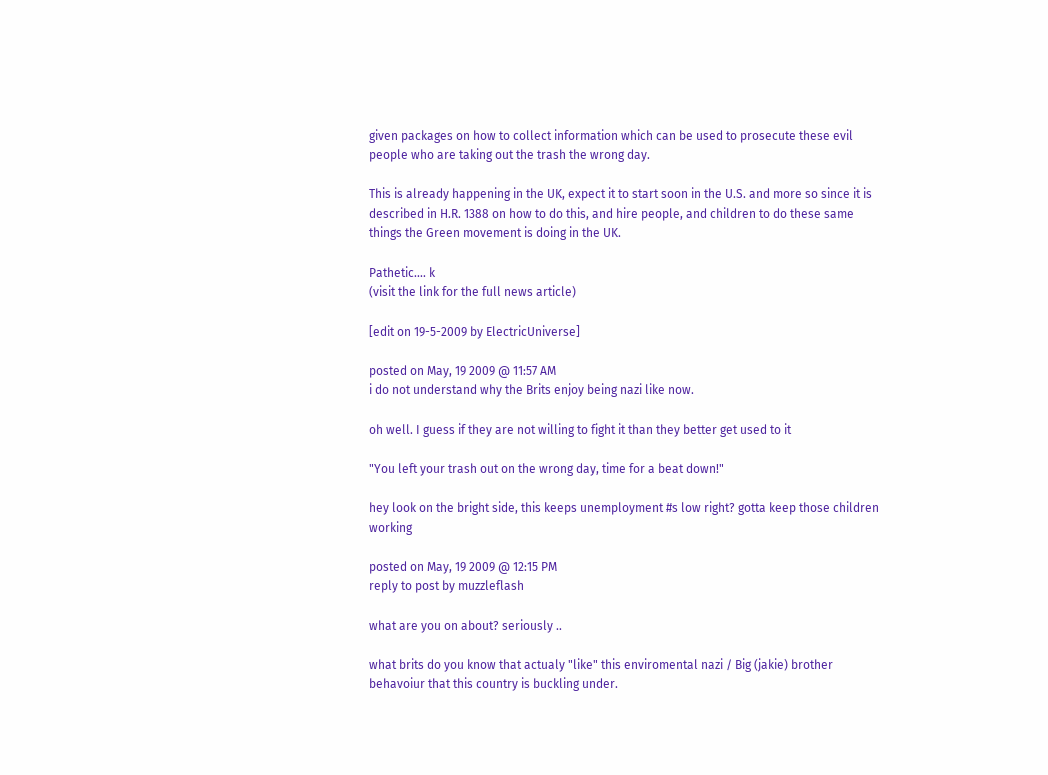given packages on how to collect information which can be used to prosecute these evil people who are taking out the trash the wrong day.

This is already happening in the UK, expect it to start soon in the U.S. and more so since it is described in H.R. 1388 on how to do this, and hire people, and children to do these same things the Green movement is doing in the UK.

Pathetic.... k
(visit the link for the full news article)

[edit on 19-5-2009 by ElectricUniverse]

posted on May, 19 2009 @ 11:57 AM
i do not understand why the Brits enjoy being nazi like now.

oh well. I guess if they are not willing to fight it than they better get used to it

"You left your trash out on the wrong day, time for a beat down!"

hey look on the bright side, this keeps unemployment #s low right? gotta keep those children working

posted on May, 19 2009 @ 12:15 PM
reply to post by muzzleflash

what are you on about? seriously ..

what brits do you know that actualy "like" this enviromental nazi / Big (jakie) brother behavoiur that this country is buckling under.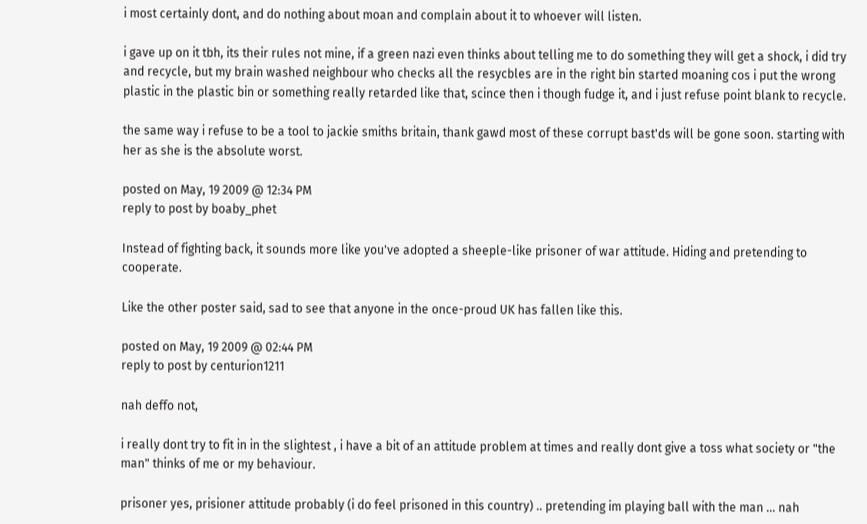i most certainly dont, and do nothing about moan and complain about it to whoever will listen.

i gave up on it tbh, its their rules not mine, if a green nazi even thinks about telling me to do something they will get a shock, i did try and recycle, but my brain washed neighbour who checks all the resycbles are in the right bin started moaning cos i put the wrong plastic in the plastic bin or something really retarded like that, scince then i though fudge it, and i just refuse point blank to recycle.

the same way i refuse to be a tool to jackie smiths britain, thank gawd most of these corrupt bast'ds will be gone soon. starting with her as she is the absolute worst.

posted on May, 19 2009 @ 12:34 PM
reply to post by boaby_phet

Instead of fighting back, it sounds more like you've adopted a sheeple-like prisoner of war attitude. Hiding and pretending to cooperate.

Like the other poster said, sad to see that anyone in the once-proud UK has fallen like this.

posted on May, 19 2009 @ 02:44 PM
reply to post by centurion1211

nah deffo not,

i really dont try to fit in in the slightest , i have a bit of an attitude problem at times and really dont give a toss what society or "the man" thinks of me or my behaviour.

prisoner yes, prisioner attitude probably (i do feel prisoned in this country) .. pretending im playing ball with the man ... nah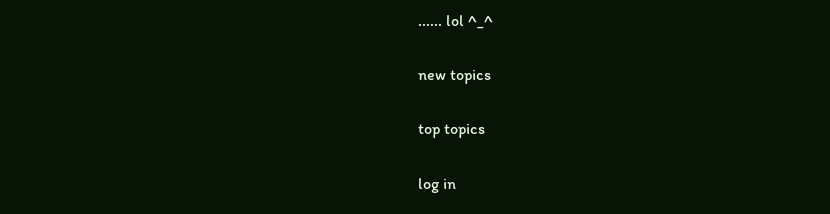...... lol ^_^

new topics

top topics

log in